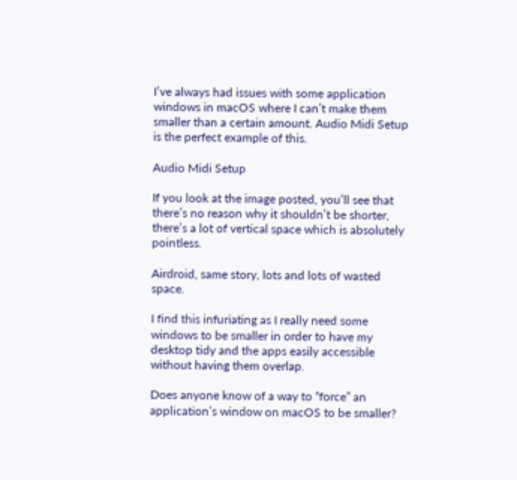I’ve always had issues with some application windows in macOS where I can’t make them smaller than a certain amount. Audio Midi Setup is the perfect example of this.

Audio Midi Setup

If you look at the image posted, you’ll see that there’s no reason why it shouldn’t be shorter, there’s a lot of vertical space which is absolutely pointless.

Airdroid, same story, lots and lots of wasted space.

I find this infuriating as I really need some windows to be smaller in order to have my desktop tidy and the apps easily accessible without having them overlap.

Does anyone know of a way to “force” an application’s window on macOS to be smaller?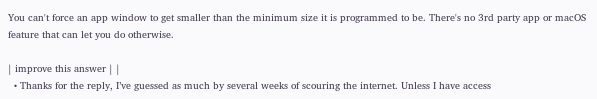You can't force an app window to get smaller than the minimum size it is programmed to be. There's no 3rd party app or macOS feature that can let you do otherwise.

| improve this answer | |
  • Thanks for the reply, I’ve guessed as much by several weeks of scouring the internet. Unless I have access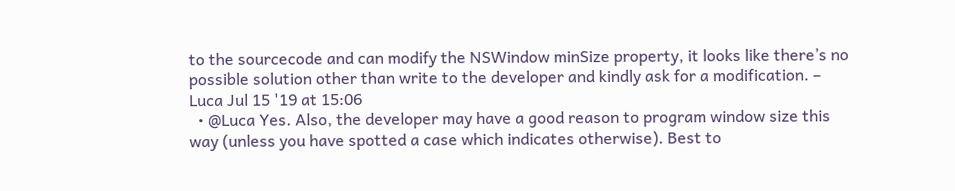to the sourcecode and can modify the NSWindow minSize property, it looks like there’s no possible solution other than write to the developer and kindly ask for a modification. – Luca Jul 15 '19 at 15:06
  • @Luca Yes. Also, the developer may have a good reason to program window size this way (unless you have spotted a case which indicates otherwise). Best to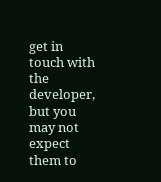get in touch with the developer, but you may not expect them to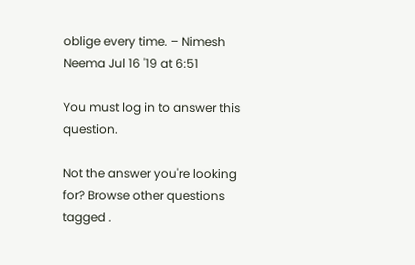oblige every time. – Nimesh Neema Jul 16 '19 at 6:51

You must log in to answer this question.

Not the answer you're looking for? Browse other questions tagged .